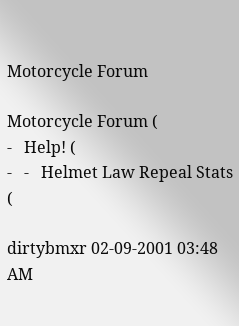Motorcycle Forum

Motorcycle Forum (
-   Help! (
-   -   Helmet Law Repeal Stats (

dirtybmxr 02-09-2001 03:48 AM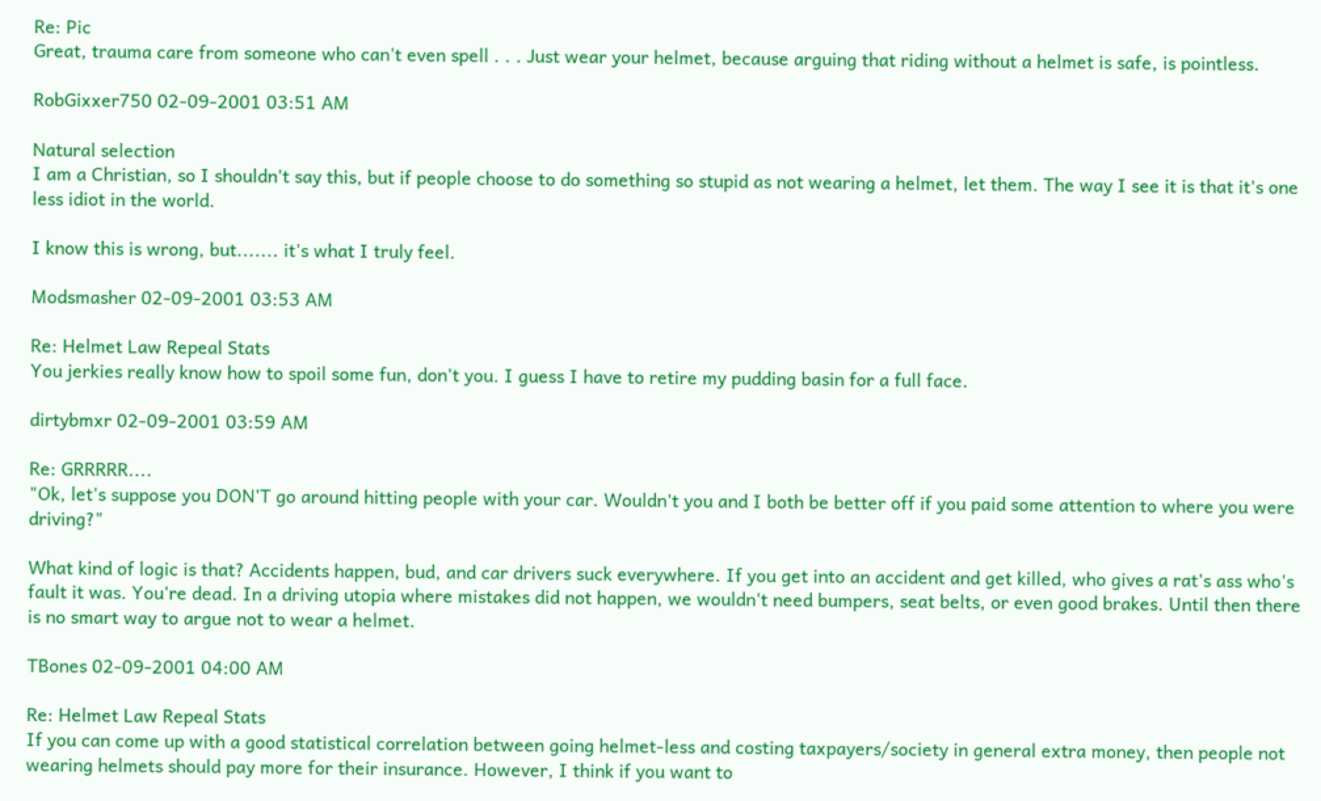Re: Pic
Great, trauma care from someone who can't even spell . . . Just wear your helmet, because arguing that riding without a helmet is safe, is pointless.

RobGixxer750 02-09-2001 03:51 AM

Natural selection
I am a Christian, so I shouldn't say this, but if people choose to do something so stupid as not wearing a helmet, let them. The way I see it is that it's one less idiot in the world.

I know this is wrong, but....... it's what I truly feel.

Modsmasher 02-09-2001 03:53 AM

Re: Helmet Law Repeal Stats
You jerkies really know how to spoil some fun, don't you. I guess I have to retire my pudding basin for a full face.

dirtybmxr 02-09-2001 03:59 AM

Re: GRRRRR....
"Ok, let's suppose you DON'T go around hitting people with your car. Wouldn't you and I both be better off if you paid some attention to where you were driving?"

What kind of logic is that? Accidents happen, bud, and car drivers suck everywhere. If you get into an accident and get killed, who gives a rat's ass who's fault it was. You're dead. In a driving utopia where mistakes did not happen, we wouldn't need bumpers, seat belts, or even good brakes. Until then there is no smart way to argue not to wear a helmet.

TBones 02-09-2001 04:00 AM

Re: Helmet Law Repeal Stats
If you can come up with a good statistical correlation between going helmet-less and costing taxpayers/society in general extra money, then people not wearing helmets should pay more for their insurance. However, I think if you want to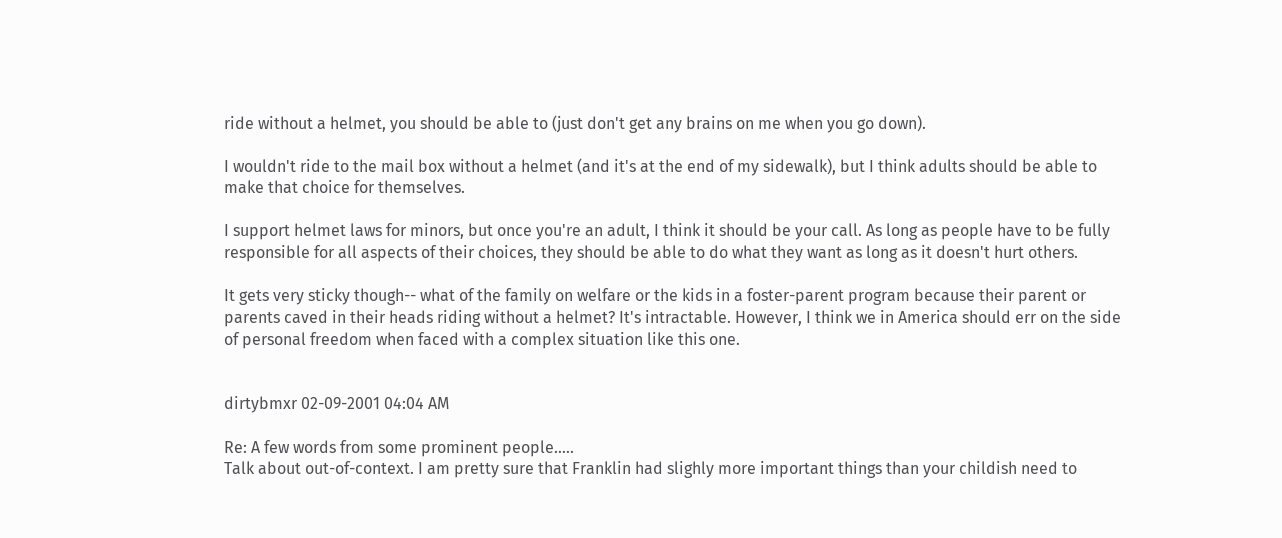ride without a helmet, you should be able to (just don't get any brains on me when you go down).

I wouldn't ride to the mail box without a helmet (and it's at the end of my sidewalk), but I think adults should be able to make that choice for themselves.

I support helmet laws for minors, but once you're an adult, I think it should be your call. As long as people have to be fully responsible for all aspects of their choices, they should be able to do what they want as long as it doesn't hurt others.

It gets very sticky though-- what of the family on welfare or the kids in a foster-parent program because their parent or parents caved in their heads riding without a helmet? It's intractable. However, I think we in America should err on the side of personal freedom when faced with a complex situation like this one.


dirtybmxr 02-09-2001 04:04 AM

Re: A few words from some prominent people.....
Talk about out-of-context. I am pretty sure that Franklin had slighly more important things than your childish need to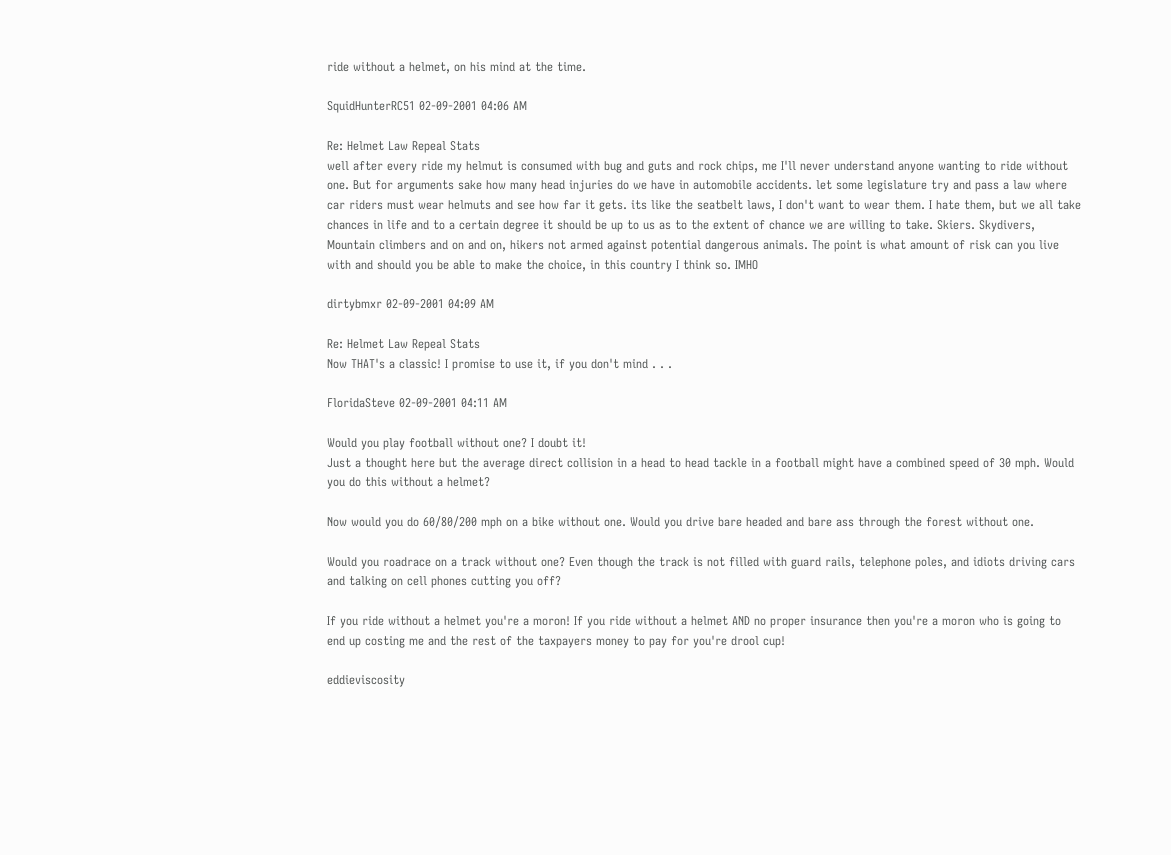ride without a helmet, on his mind at the time.

SquidHunterRC51 02-09-2001 04:06 AM

Re: Helmet Law Repeal Stats
well after every ride my helmut is consumed with bug and guts and rock chips, me I'll never understand anyone wanting to ride without one. But for arguments sake how many head injuries do we have in automobile accidents. let some legislature try and pass a law where car riders must wear helmuts and see how far it gets. its like the seatbelt laws, I don't want to wear them. I hate them, but we all take chances in life and to a certain degree it should be up to us as to the extent of chance we are willing to take. Skiers. Skydivers, Mountain climbers and on and on, hikers not armed against potential dangerous animals. The point is what amount of risk can you live with and should you be able to make the choice, in this country I think so. IMHO

dirtybmxr 02-09-2001 04:09 AM

Re: Helmet Law Repeal Stats
Now THAT's a classic! I promise to use it, if you don't mind . . .

FloridaSteve 02-09-2001 04:11 AM

Would you play football without one? I doubt it!
Just a thought here but the average direct collision in a head to head tackle in a football might have a combined speed of 30 mph. Would you do this without a helmet?

Now would you do 60/80/200 mph on a bike without one. Would you drive bare headed and bare ass through the forest without one.

Would you roadrace on a track without one? Even though the track is not filled with guard rails, telephone poles, and idiots driving cars and talking on cell phones cutting you off?

If you ride without a helmet you're a moron! If you ride without a helmet AND no proper insurance then you're a moron who is going to end up costing me and the rest of the taxpayers money to pay for you're drool cup!

eddieviscosity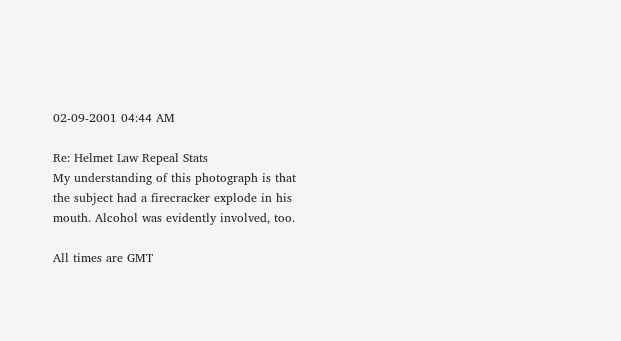02-09-2001 04:44 AM

Re: Helmet Law Repeal Stats
My understanding of this photograph is that the subject had a firecracker explode in his mouth. Alcohol was evidently involved, too.

All times are GMT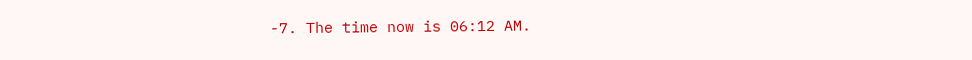-7. The time now is 06:12 AM.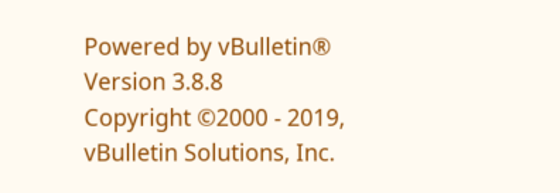Powered by vBulletin® Version 3.8.8
Copyright ©2000 - 2019, vBulletin Solutions, Inc.